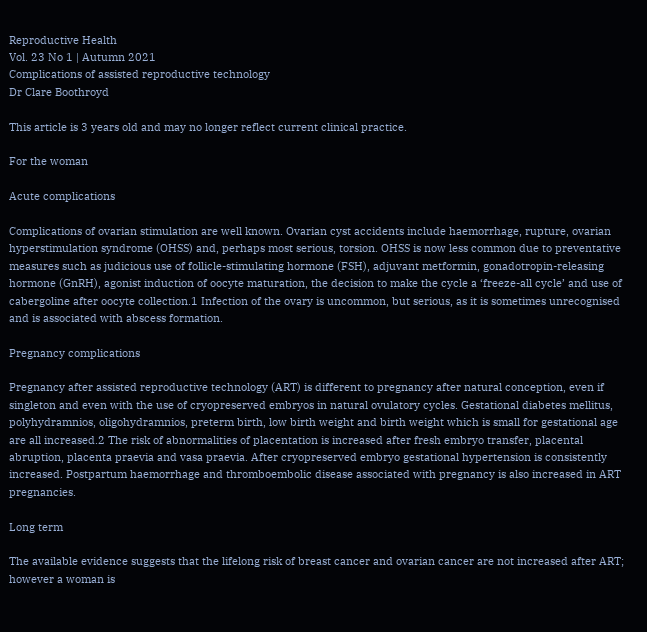Reproductive Health
Vol. 23 No 1 | Autumn 2021
Complications of assisted reproductive technology
Dr Clare Boothroyd

This article is 3 years old and may no longer reflect current clinical practice.

For the woman

Acute complications

Complications of ovarian stimulation are well known. Ovarian cyst accidents include haemorrhage, rupture, ovarian hyperstimulation syndrome (OHSS) and, perhaps most serious, torsion. OHSS is now less common due to preventative measures such as judicious use of follicle-stimulating hormone (FSH), adjuvant metformin, gonadotropin-releasing hormone (GnRH), agonist induction of oocyte maturation, the decision to make the cycle a ‘freeze-all cycle’ and use of cabergoline after oocyte collection.1 Infection of the ovary is uncommon, but serious, as it is sometimes unrecognised and is associated with abscess formation.

Pregnancy complications

Pregnancy after assisted reproductive technology (ART) is different to pregnancy after natural conception, even if singleton and even with the use of cryopreserved embryos in natural ovulatory cycles. Gestational diabetes mellitus, polyhydramnios, oligohydramnios, preterm birth, low birth weight and birth weight which is small for gestational age are all increased.2 The risk of abnormalities of placentation is increased after fresh embryo transfer, placental abruption, placenta praevia and vasa praevia. After cryopreserved embryo gestational hypertension is consistently increased. Postpartum haemorrhage and thromboembolic disease associated with pregnancy is also increased in ART pregnancies.

Long term

The available evidence suggests that the lifelong risk of breast cancer and ovarian cancer are not increased after ART; however a woman is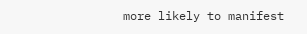more likely to manifest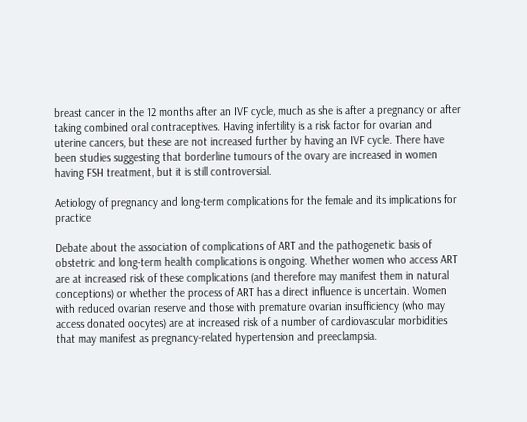breast cancer in the 12 months after an IVF cycle, much as she is after a pregnancy or after taking combined oral contraceptives. Having infertility is a risk factor for ovarian and uterine cancers, but these are not increased further by having an IVF cycle. There have been studies suggesting that borderline tumours of the ovary are increased in women having FSH treatment, but it is still controversial.

Aetiology of pregnancy and long-term complications for the female and its implications for practice

Debate about the association of complications of ART and the pathogenetic basis of obstetric and long-term health complications is ongoing. Whether women who access ART are at increased risk of these complications (and therefore may manifest them in natural conceptions) or whether the process of ART has a direct influence is uncertain. Women with reduced ovarian reserve and those with premature ovarian insufficiency (who may access donated oocytes) are at increased risk of a number of cardiovascular morbidities that may manifest as pregnancy-related hypertension and preeclampsia.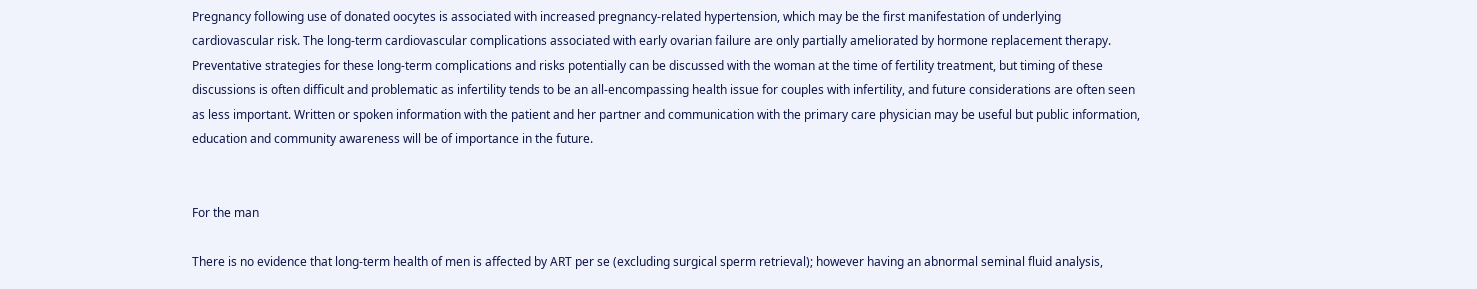Pregnancy following use of donated oocytes is associated with increased pregnancy-related hypertension, which may be the first manifestation of underlying cardiovascular risk. The long-term cardiovascular complications associated with early ovarian failure are only partially ameliorated by hormone replacement therapy. Preventative strategies for these long-term complications and risks potentially can be discussed with the woman at the time of fertility treatment, but timing of these discussions is often difficult and problematic as infertility tends to be an all-encompassing health issue for couples with infertility, and future considerations are often seen as less important. Written or spoken information with the patient and her partner and communication with the primary care physician may be useful but public information, education and community awareness will be of importance in the future.


For the man

There is no evidence that long-term health of men is affected by ART per se (excluding surgical sperm retrieval); however having an abnormal seminal fluid analysis,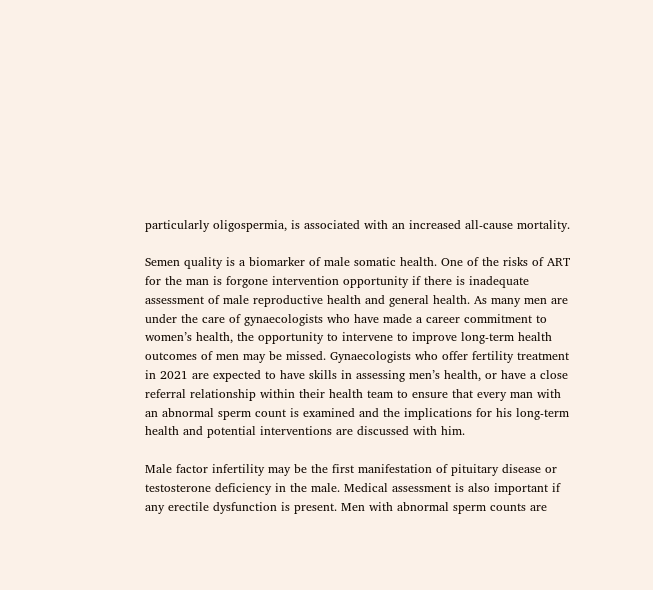particularly oligospermia, is associated with an increased all-cause mortality.

Semen quality is a biomarker of male somatic health. One of the risks of ART for the man is forgone intervention opportunity if there is inadequate assessment of male reproductive health and general health. As many men are under the care of gynaecologists who have made a career commitment to women’s health, the opportunity to intervene to improve long-term health outcomes of men may be missed. Gynaecologists who offer fertility treatment in 2021 are expected to have skills in assessing men’s health, or have a close referral relationship within their health team to ensure that every man with an abnormal sperm count is examined and the implications for his long-term health and potential interventions are discussed with him.

Male factor infertility may be the first manifestation of pituitary disease or testosterone deficiency in the male. Medical assessment is also important if any erectile dysfunction is present. Men with abnormal sperm counts are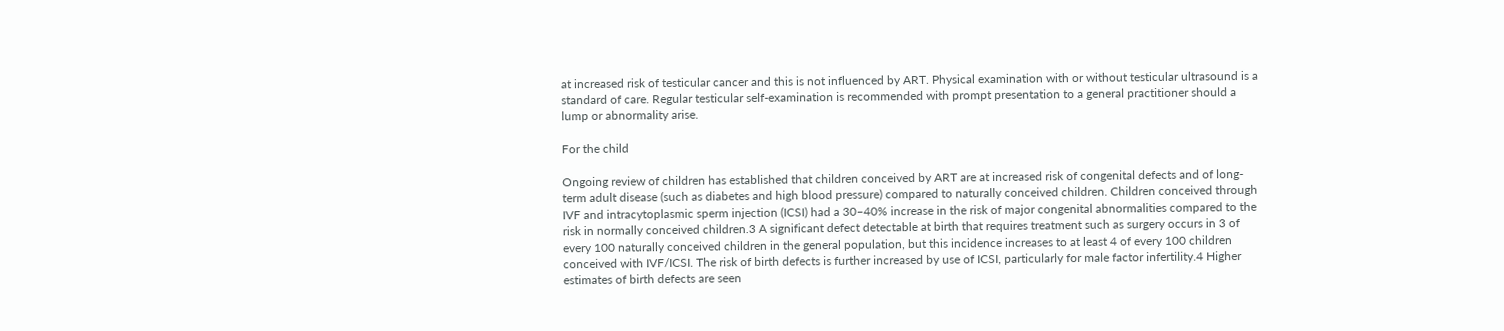at increased risk of testicular cancer and this is not influenced by ART. Physical examination with or without testicular ultrasound is a standard of care. Regular testicular self-examination is recommended with prompt presentation to a general practitioner should a lump or abnormality arise.

For the child

Ongoing review of children has established that children conceived by ART are at increased risk of congenital defects and of long-term adult disease (such as diabetes and high blood pressure) compared to naturally conceived children. Children conceived through IVF and intracytoplasmic sperm injection (ICSI) had a 30–40% increase in the risk of major congenital abnormalities compared to the risk in normally conceived children.3 A significant defect detectable at birth that requires treatment such as surgery occurs in 3 of every 100 naturally conceived children in the general population, but this incidence increases to at least 4 of every 100 children conceived with IVF/ICSI. The risk of birth defects is further increased by use of ICSI, particularly for male factor infertility.4 Higher estimates of birth defects are seen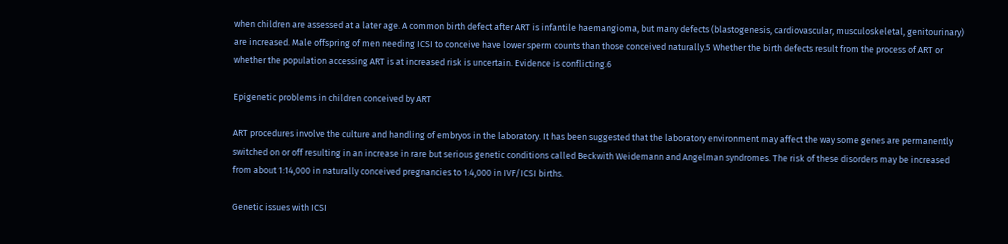when children are assessed at a later age. A common birth defect after ART is infantile haemangioma, but many defects (blastogenesis, cardiovascular, musculoskeletal, genitourinary) are increased. Male offspring of men needing ICSI to conceive have lower sperm counts than those conceived naturally.5 Whether the birth defects result from the process of ART or whether the population accessing ART is at increased risk is uncertain. Evidence is conflicting.6

Epigenetic problems in children conceived by ART

ART procedures involve the culture and handling of embryos in the laboratory. It has been suggested that the laboratory environment may affect the way some genes are permanently switched on or off resulting in an increase in rare but serious genetic conditions called Beckwith Weidemann and Angelman syndromes. The risk of these disorders may be increased from about 1:14,000 in naturally conceived pregnancies to 1:4,000 in IVF/ICSI births.

Genetic issues with ICSI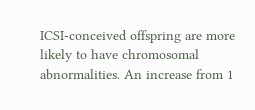ICSI-conceived offspring are more likely to have chromosomal abnormalities. An increase from 1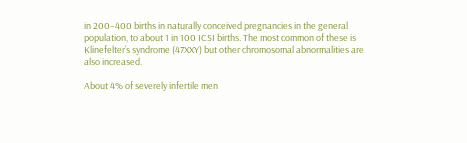in 200–400 births in naturally conceived pregnancies in the general population, to about 1 in 100 ICSI births. The most common of these is Klinefelter’s syndrome (47XXY) but other chromosomal abnormalities are also increased.

About 4% of severely infertile men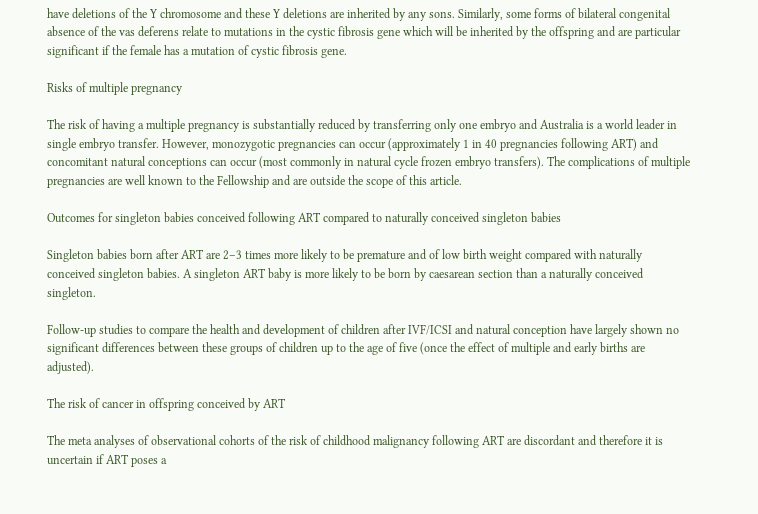have deletions of the Y chromosome and these Y deletions are inherited by any sons. Similarly, some forms of bilateral congenital absence of the vas deferens relate to mutations in the cystic fibrosis gene which will be inherited by the offspring and are particular significant if the female has a mutation of cystic fibrosis gene.

Risks of multiple pregnancy

The risk of having a multiple pregnancy is substantially reduced by transferring only one embryo and Australia is a world leader in single embryo transfer. However, monozygotic pregnancies can occur (approximately 1 in 40 pregnancies following ART) and concomitant natural conceptions can occur (most commonly in natural cycle frozen embryo transfers). The complications of multiple pregnancies are well known to the Fellowship and are outside the scope of this article.

Outcomes for singleton babies conceived following ART compared to naturally conceived singleton babies

Singleton babies born after ART are 2–3 times more likely to be premature and of low birth weight compared with naturally conceived singleton babies. A singleton ART baby is more likely to be born by caesarean section than a naturally conceived singleton.

Follow-up studies to compare the health and development of children after IVF/ICSI and natural conception have largely shown no significant differences between these groups of children up to the age of five (once the effect of multiple and early births are adjusted).

The risk of cancer in offspring conceived by ART

The meta analyses of observational cohorts of the risk of childhood malignancy following ART are discordant and therefore it is uncertain if ART poses a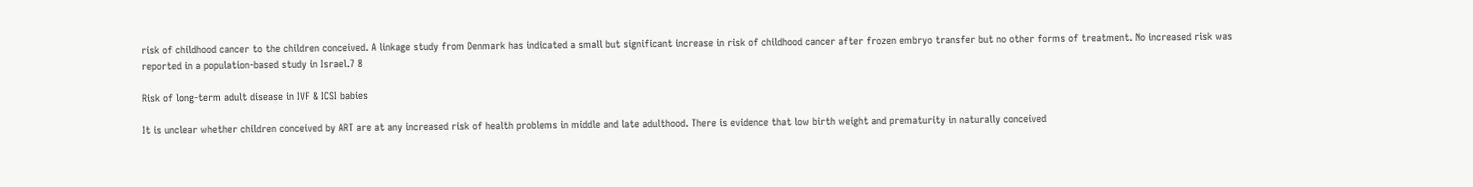risk of childhood cancer to the children conceived. A linkage study from Denmark has indicated a small but significant increase in risk of childhood cancer after frozen embryo transfer but no other forms of treatment. No increased risk was reported in a population-based study in Israel.7 8

Risk of long-term adult disease in IVF & ICSI babies

It is unclear whether children conceived by ART are at any increased risk of health problems in middle and late adulthood. There is evidence that low birth weight and prematurity in naturally conceived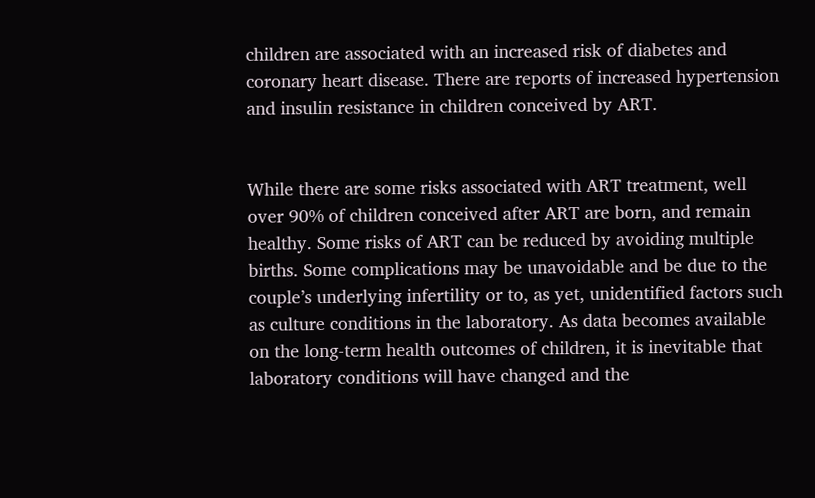children are associated with an increased risk of diabetes and coronary heart disease. There are reports of increased hypertension and insulin resistance in children conceived by ART.


While there are some risks associated with ART treatment, well over 90% of children conceived after ART are born, and remain healthy. Some risks of ART can be reduced by avoiding multiple births. Some complications may be unavoidable and be due to the couple’s underlying infertility or to, as yet, unidentified factors such as culture conditions in the laboratory. As data becomes available on the long-term health outcomes of children, it is inevitable that laboratory conditions will have changed and the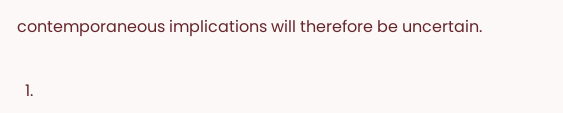contemporaneous implications will therefore be uncertain.


  1.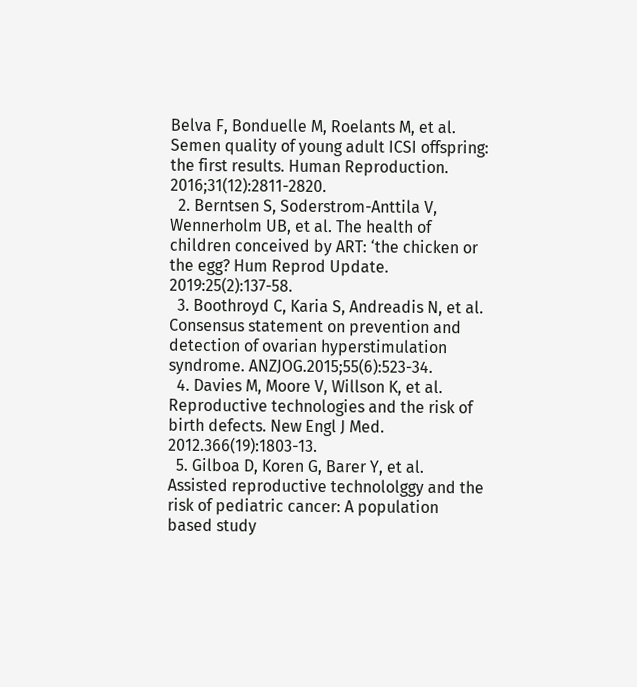Belva F, Bonduelle M, Roelants M, et al. Semen quality of young adult ICSI offspring: the first results. Human Reproduction. 2016;31(12):2811-2820.
  2. Berntsen S, Soderstrom-Anttila V, Wennerholm UB, et al. The health of children conceived by ART: ‘the chicken or the egg? Hum Reprod Update. 2019:25(2):137-58.
  3. Boothroyd C, Karia S, Andreadis N, et al. Consensus statement on prevention and detection of ovarian hyperstimulation syndrome. ANZJOG.2015;55(6):523-34.
  4. Davies M, Moore V, Willson K, et al. Reproductive technologies and the risk of birth defects. New Engl J Med. 2012.366(19):1803-13.
  5. Gilboa D, Koren G, Barer Y, et al. Assisted reproductive technololggy and the risk of pediatric cancer: A population based study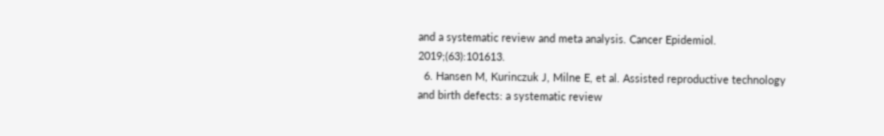and a systematic review and meta analysis. Cancer Epidemiol. 2019;(63):101613.
  6. Hansen M, Kurinczuk J, Milne E, et al. Assisted reproductive technology and birth defects: a systematic review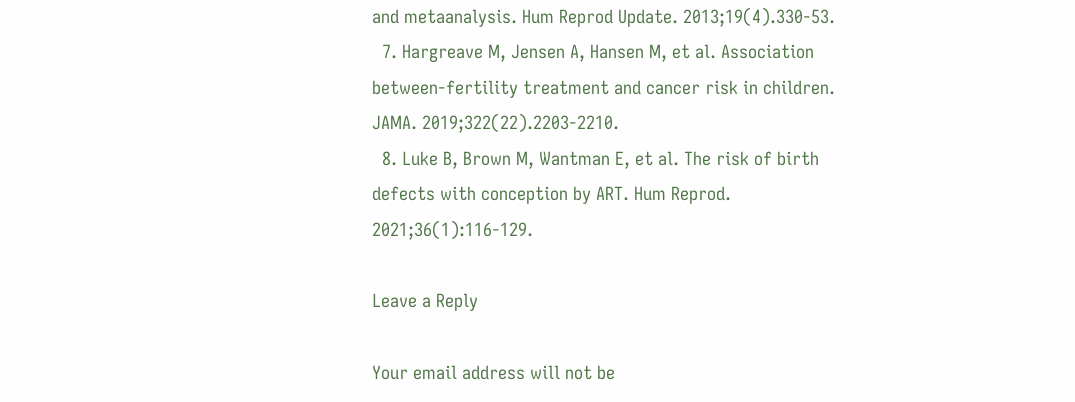and metaanalysis. Hum Reprod Update. 2013;19(4).330-53.
  7. Hargreave M, Jensen A, Hansen M, et al. Association between-fertility treatment and cancer risk in children. JAMA. 2019;322(22).2203-2210.
  8. Luke B, Brown M, Wantman E, et al. The risk of birth defects with conception by ART. Hum Reprod. 2021;36(1):116-129.

Leave a Reply

Your email address will not be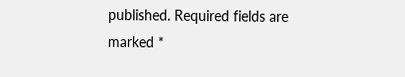published. Required fields are marked *